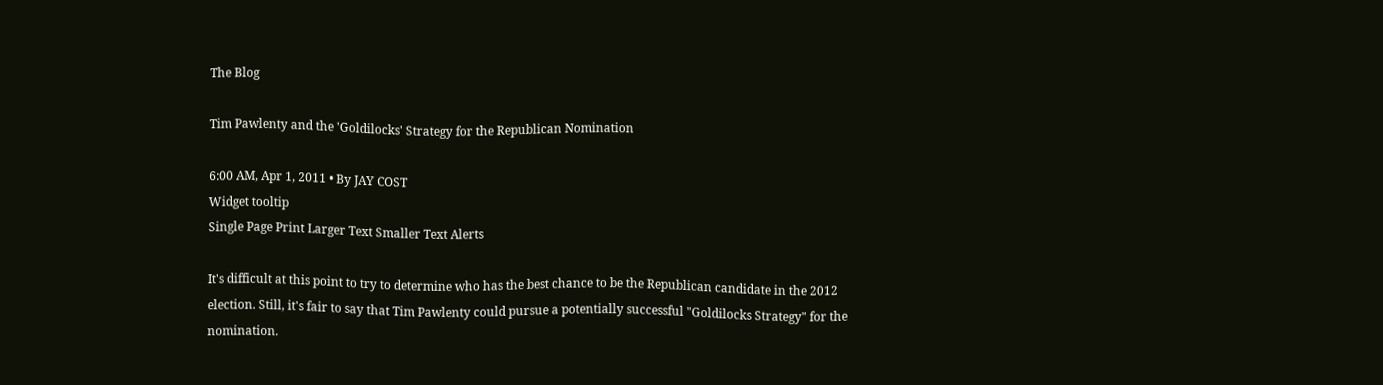The Blog

Tim Pawlenty and the 'Goldilocks' Strategy for the Republican Nomination

6:00 AM, Apr 1, 2011 • By JAY COST
Widget tooltip
Single Page Print Larger Text Smaller Text Alerts

It's difficult at this point to try to determine who has the best chance to be the Republican candidate in the 2012 election. Still, it's fair to say that Tim Pawlenty could pursue a potentially successful "Goldilocks Strategy" for the nomination.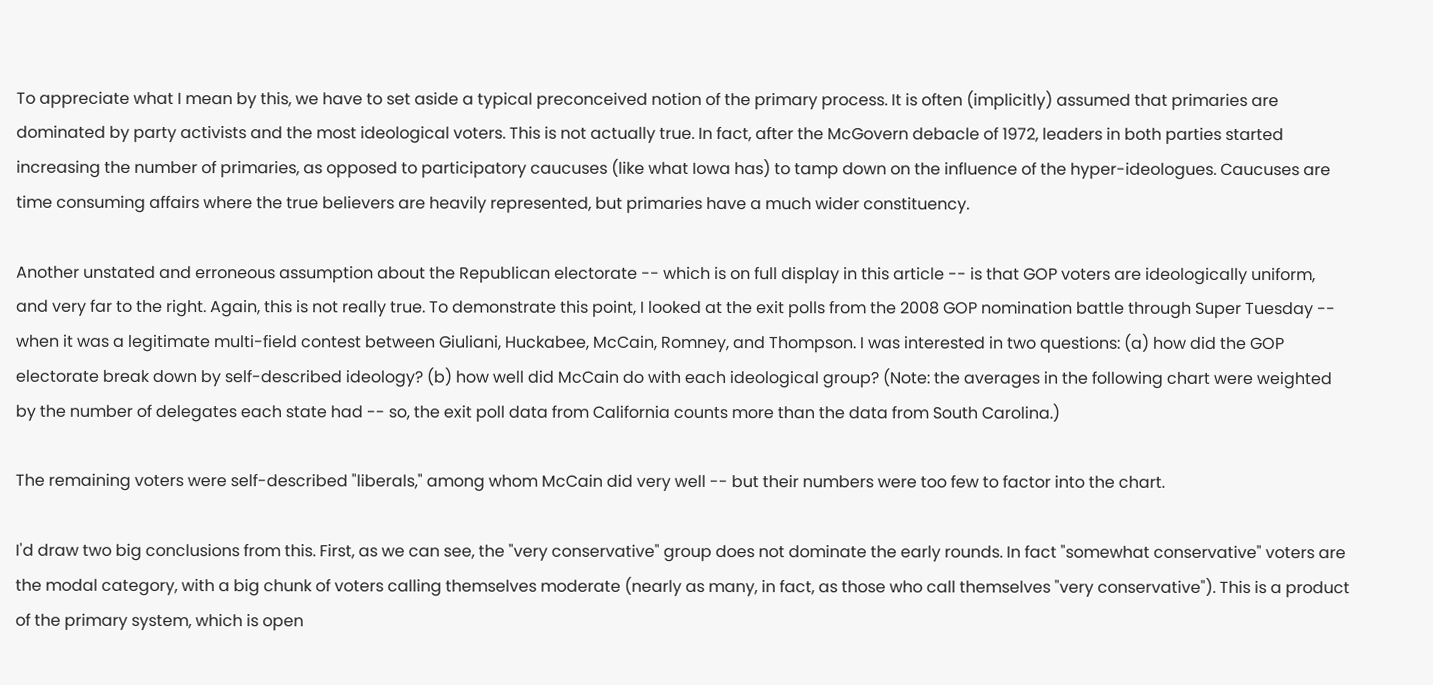To appreciate what I mean by this, we have to set aside a typical preconceived notion of the primary process. It is often (implicitly) assumed that primaries are dominated by party activists and the most ideological voters. This is not actually true. In fact, after the McGovern debacle of 1972, leaders in both parties started increasing the number of primaries, as opposed to participatory caucuses (like what Iowa has) to tamp down on the influence of the hyper-ideologues. Caucuses are time consuming affairs where the true believers are heavily represented, but primaries have a much wider constituency.

Another unstated and erroneous assumption about the Republican electorate -- which is on full display in this article -- is that GOP voters are ideologically uniform, and very far to the right. Again, this is not really true. To demonstrate this point, I looked at the exit polls from the 2008 GOP nomination battle through Super Tuesday -- when it was a legitimate multi-field contest between Giuliani, Huckabee, McCain, Romney, and Thompson. I was interested in two questions: (a) how did the GOP electorate break down by self-described ideology? (b) how well did McCain do with each ideological group? (Note: the averages in the following chart were weighted by the number of delegates each state had -- so, the exit poll data from California counts more than the data from South Carolina.)

The remaining voters were self-described "liberals," among whom McCain did very well -- but their numbers were too few to factor into the chart.

I'd draw two big conclusions from this. First, as we can see, the "very conservative" group does not dominate the early rounds. In fact "somewhat conservative" voters are the modal category, with a big chunk of voters calling themselves moderate (nearly as many, in fact, as those who call themselves "very conservative"). This is a product of the primary system, which is open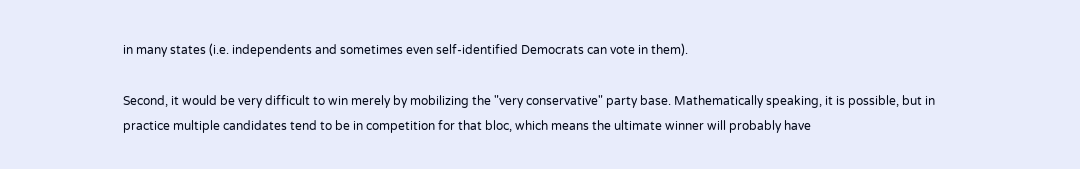in many states (i.e. independents and sometimes even self-identified Democrats can vote in them).

Second, it would be very difficult to win merely by mobilizing the "very conservative" party base. Mathematically speaking, it is possible, but in practice multiple candidates tend to be in competition for that bloc, which means the ultimate winner will probably have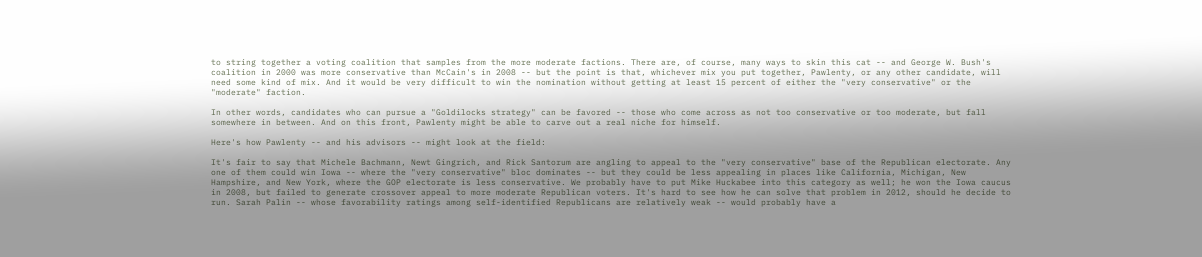to string together a voting coalition that samples from the more moderate factions. There are, of course, many ways to skin this cat -- and George W. Bush's coalition in 2000 was more conservative than McCain's in 2008 -- but the point is that, whichever mix you put together, Pawlenty, or any other candidate, will need some kind of mix. And it would be very difficult to win the nomination without getting at least 15 percent of either the "very conservative" or the "moderate" faction.

In other words, candidates who can pursue a "Goldilocks strategy" can be favored -- those who come across as not too conservative or too moderate, but fall somewhere in between. And on this front, Pawlenty might be able to carve out a real niche for himself.

Here's how Pawlenty -- and his advisors -- might look at the field:

It's fair to say that Michele Bachmann, Newt Gingrich, and Rick Santorum are angling to appeal to the "very conservative" base of the Republican electorate. Any one of them could win Iowa -- where the "very conservative" bloc dominates -- but they could be less appealing in places like California, Michigan, New Hampshire, and New York, where the GOP electorate is less conservative. We probably have to put Mike Huckabee into this category as well; he won the Iowa caucus in 2008, but failed to generate crossover appeal to more moderate Republican voters. It's hard to see how he can solve that problem in 2012, should he decide to run. Sarah Palin -- whose favorability ratings among self-identified Republicans are relatively weak -- would probably have a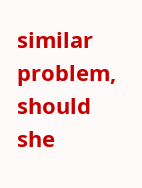similar problem, should she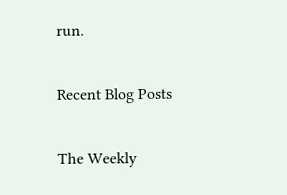run.

Recent Blog Posts

The Weekly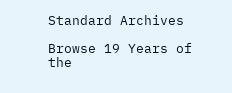Standard Archives

Browse 19 Years of the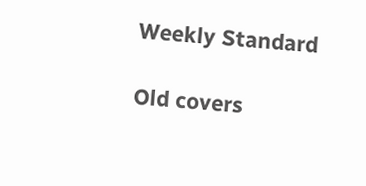Weekly Standard

Old covers